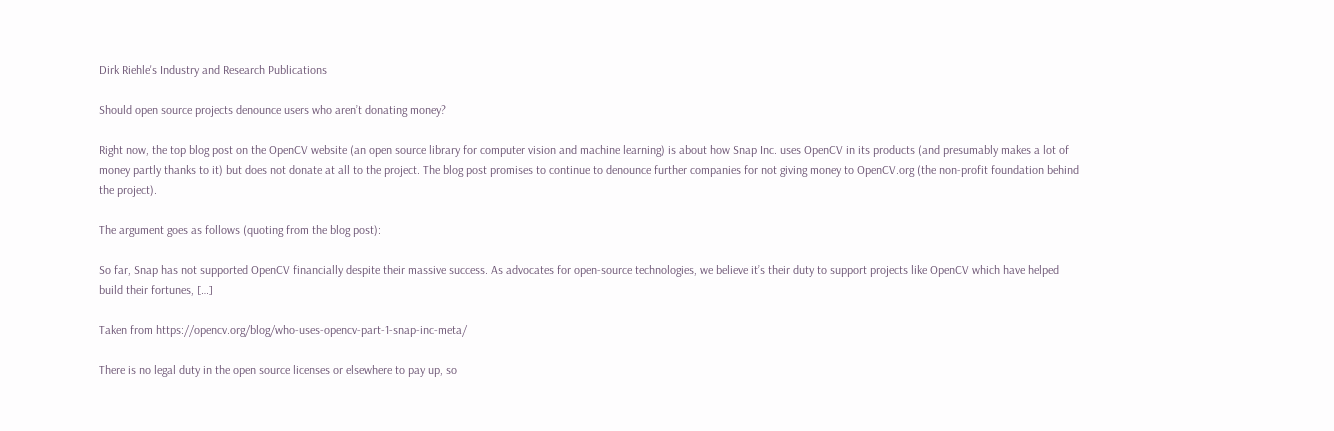Dirk Riehle's Industry and Research Publications

Should open source projects denounce users who aren’t donating money?

Right now, the top blog post on the OpenCV website (an open source library for computer vision and machine learning) is about how Snap Inc. uses OpenCV in its products (and presumably makes a lot of money partly thanks to it) but does not donate at all to the project. The blog post promises to continue to denounce further companies for not giving money to OpenCV.org (the non-profit foundation behind the project).

The argument goes as follows (quoting from the blog post):

So far, Snap has not supported OpenCV financially despite their massive success. As advocates for open-source technologies, we believe it’s their duty to support projects like OpenCV which have helped build their fortunes, […]

Taken from https://opencv.org/blog/who-uses-opencv-part-1-snap-inc-meta/

There is no legal duty in the open source licenses or elsewhere to pay up, so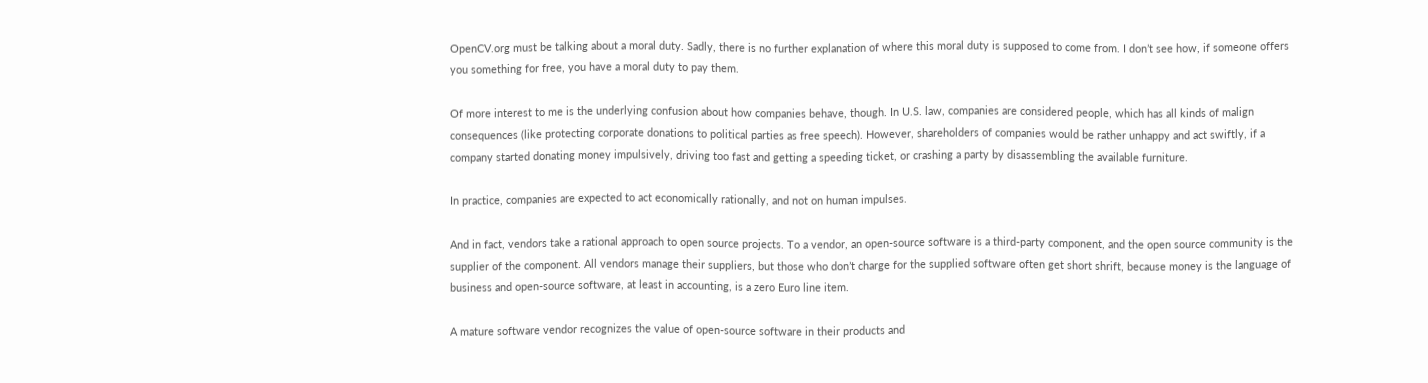OpenCV.org must be talking about a moral duty. Sadly, there is no further explanation of where this moral duty is supposed to come from. I don’t see how, if someone offers you something for free, you have a moral duty to pay them.

Of more interest to me is the underlying confusion about how companies behave, though. In U.S. law, companies are considered people, which has all kinds of malign consequences (like protecting corporate donations to political parties as free speech). However, shareholders of companies would be rather unhappy and act swiftly, if a company started donating money impulsively, driving too fast and getting a speeding ticket, or crashing a party by disassembling the available furniture.

In practice, companies are expected to act economically rationally, and not on human impulses.

And in fact, vendors take a rational approach to open source projects. To a vendor, an open-source software is a third-party component, and the open source community is the supplier of the component. All vendors manage their suppliers, but those who don’t charge for the supplied software often get short shrift, because money is the language of business and open-source software, at least in accounting, is a zero Euro line item.

A mature software vendor recognizes the value of open-source software in their products and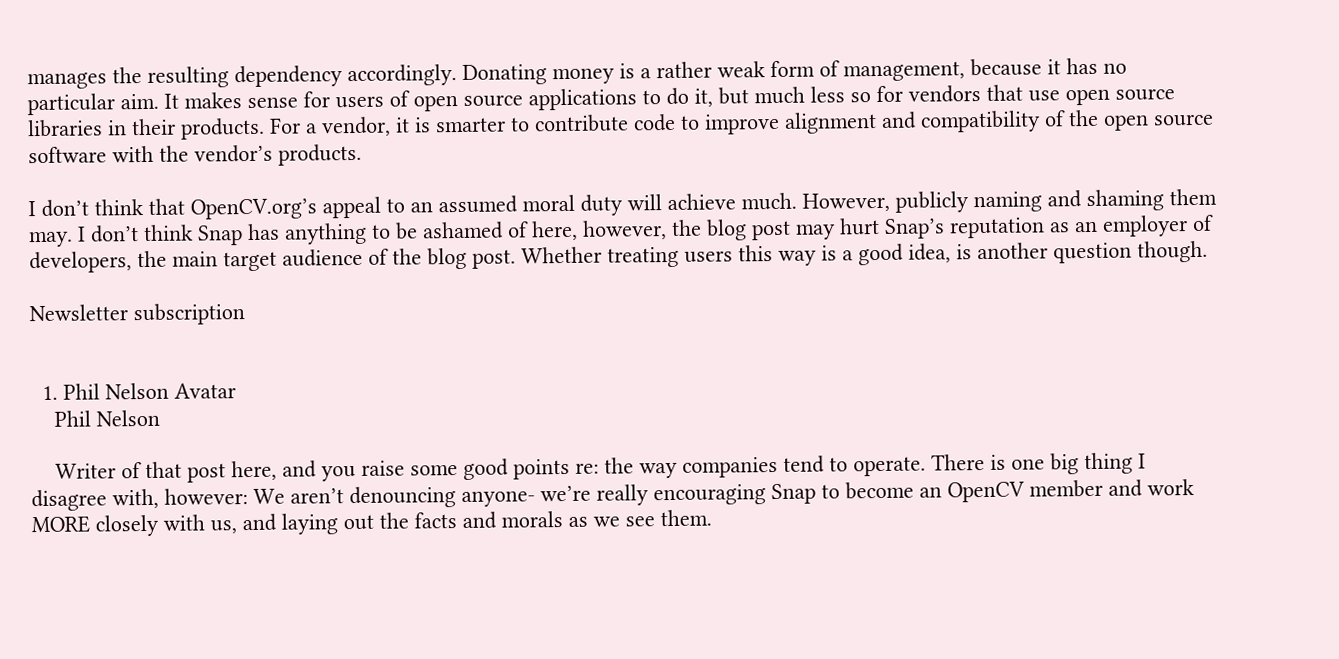manages the resulting dependency accordingly. Donating money is a rather weak form of management, because it has no particular aim. It makes sense for users of open source applications to do it, but much less so for vendors that use open source libraries in their products. For a vendor, it is smarter to contribute code to improve alignment and compatibility of the open source software with the vendor’s products.

I don’t think that OpenCV.org’s appeal to an assumed moral duty will achieve much. However, publicly naming and shaming them may. I don’t think Snap has anything to be ashamed of here, however, the blog post may hurt Snap’s reputation as an employer of developers, the main target audience of the blog post. Whether treating users this way is a good idea, is another question though.

Newsletter subscription


  1. Phil Nelson Avatar
    Phil Nelson

    Writer of that post here, and you raise some good points re: the way companies tend to operate. There is one big thing I disagree with, however: We aren’t denouncing anyone- we’re really encouraging Snap to become an OpenCV member and work MORE closely with us, and laying out the facts and morals as we see them.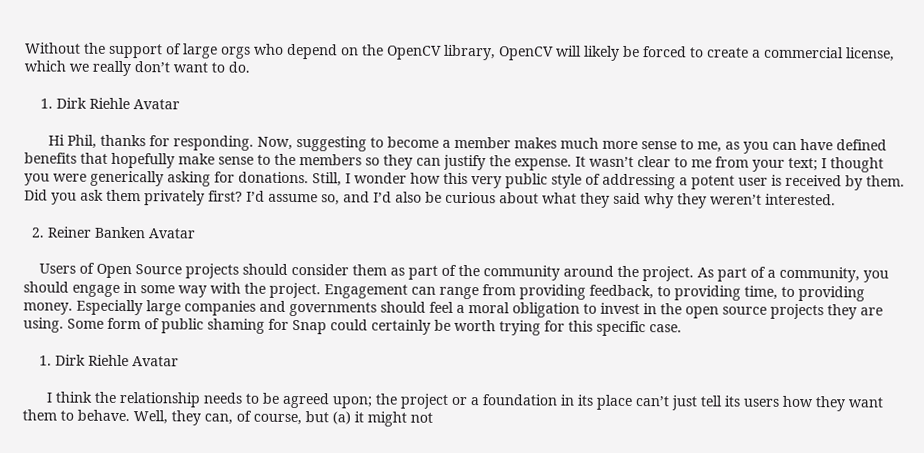Without the support of large orgs who depend on the OpenCV library, OpenCV will likely be forced to create a commercial license, which we really don’t want to do.

    1. Dirk Riehle Avatar

      Hi Phil, thanks for responding. Now, suggesting to become a member makes much more sense to me, as you can have defined benefits that hopefully make sense to the members so they can justify the expense. It wasn’t clear to me from your text; I thought you were generically asking for donations. Still, I wonder how this very public style of addressing a potent user is received by them. Did you ask them privately first? I’d assume so, and I’d also be curious about what they said why they weren’t interested.

  2. Reiner Banken Avatar

    Users of Open Source projects should consider them as part of the community around the project. As part of a community, you should engage in some way with the project. Engagement can range from providing feedback, to providing time, to providing money. Especially large companies and governments should feel a moral obligation to invest in the open source projects they are using. Some form of public shaming for Snap could certainly be worth trying for this specific case.

    1. Dirk Riehle Avatar

      I think the relationship needs to be agreed upon; the project or a foundation in its place can’t just tell its users how they want them to behave. Well, they can, of course, but (a) it might not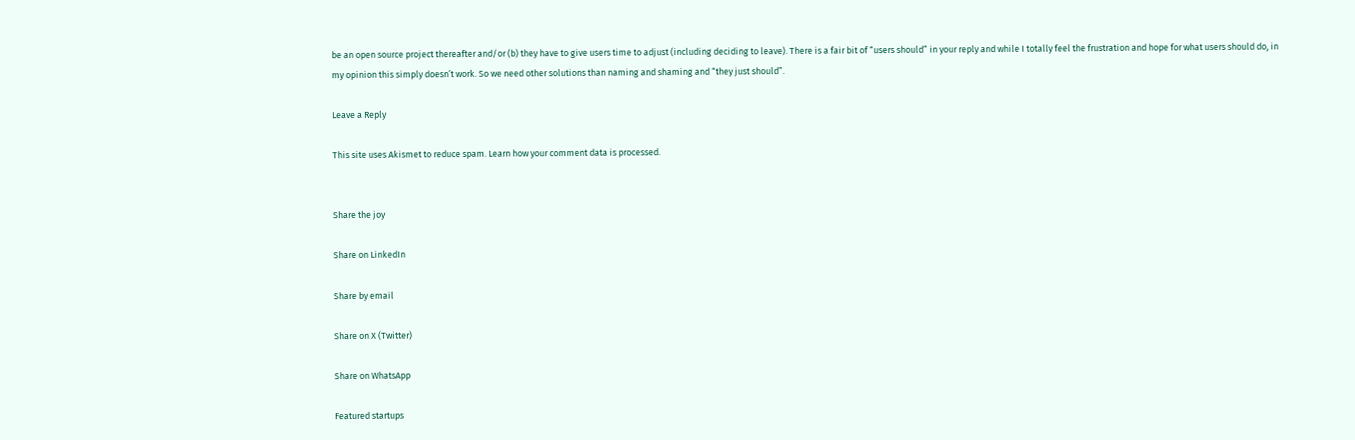be an open source project thereafter and/or (b) they have to give users time to adjust (including deciding to leave). There is a fair bit of “users should” in your reply and while I totally feel the frustration and hope for what users should do, in my opinion this simply doesn’t work. So we need other solutions than naming and shaming and “they just should”.

Leave a Reply

This site uses Akismet to reduce spam. Learn how your comment data is processed.


Share the joy

Share on LinkedIn

Share by email

Share on X (Twitter)

Share on WhatsApp

Featured startups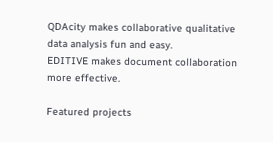QDAcity makes collaborative qualitative data analysis fun and easy.
EDITIVE makes document collaboration more effective.

Featured projects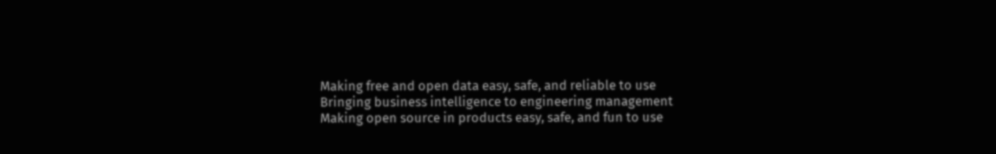Making free and open data easy, safe, and reliable to use
Bringing business intelligence to engineering management
Making open source in products easy, safe, and fun to use